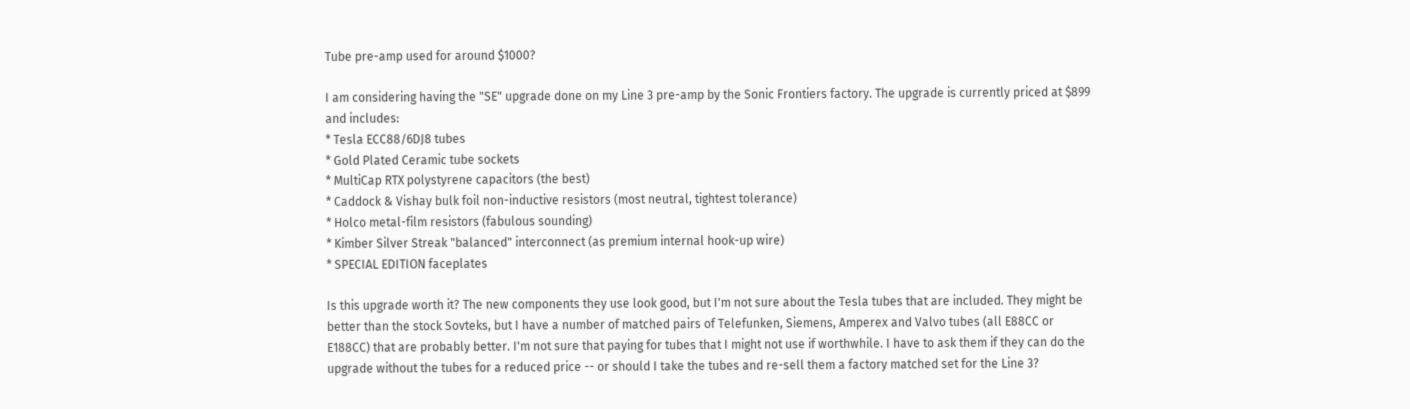Tube pre-amp used for around $1000?

I am considering having the "SE" upgrade done on my Line 3 pre-amp by the Sonic Frontiers factory. The upgrade is currently priced at $899 and includes:
* Tesla ECC88/6DJ8 tubes
* Gold Plated Ceramic tube sockets
* MultiCap RTX polystyrene capacitors (the best)
* Caddock & Vishay bulk foil non-inductive resistors (most neutral, tightest tolerance)
* Holco metal-film resistors (fabulous sounding)
* Kimber Silver Streak "balanced" interconnect (as premium internal hook-up wire)
* SPECIAL EDITION faceplates

Is this upgrade worth it? The new components they use look good, but I'm not sure about the Tesla tubes that are included. They might be better than the stock Sovteks, but I have a number of matched pairs of Telefunken, Siemens, Amperex and Valvo tubes (all E88CC or E188CC) that are probably better. I'm not sure that paying for tubes that I might not use if worthwhile. I have to ask them if they can do the upgrade without the tubes for a reduced price -- or should I take the tubes and re-sell them a factory matched set for the Line 3?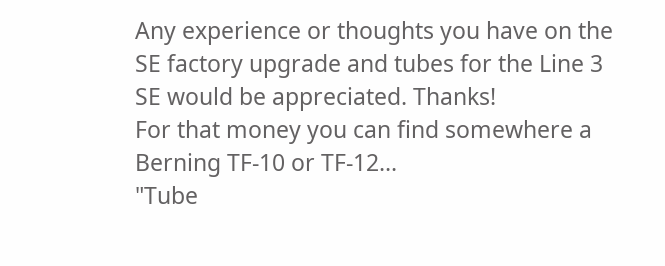Any experience or thoughts you have on the SE factory upgrade and tubes for the Line 3 SE would be appreciated. Thanks!
For that money you can find somewhere a Berning TF-10 or TF-12...
"Tube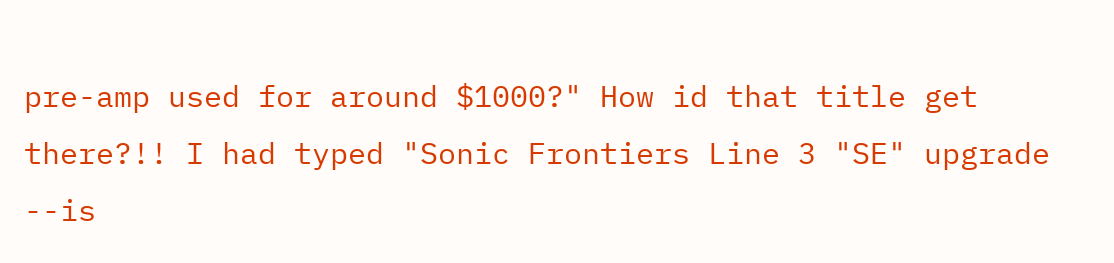pre-amp used for around $1000?" How id that title get there?!! I had typed "Sonic Frontiers Line 3 "SE" upgrade --is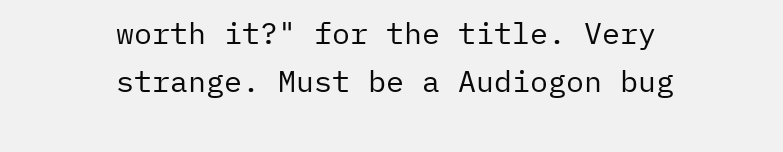worth it?" for the title. Very strange. Must be a Audiogon bug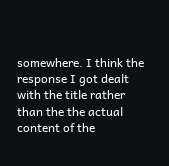somewhere. I think the response I got dealt with the title rather than the the actual content of the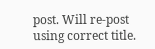post. Will re-post using correct title.